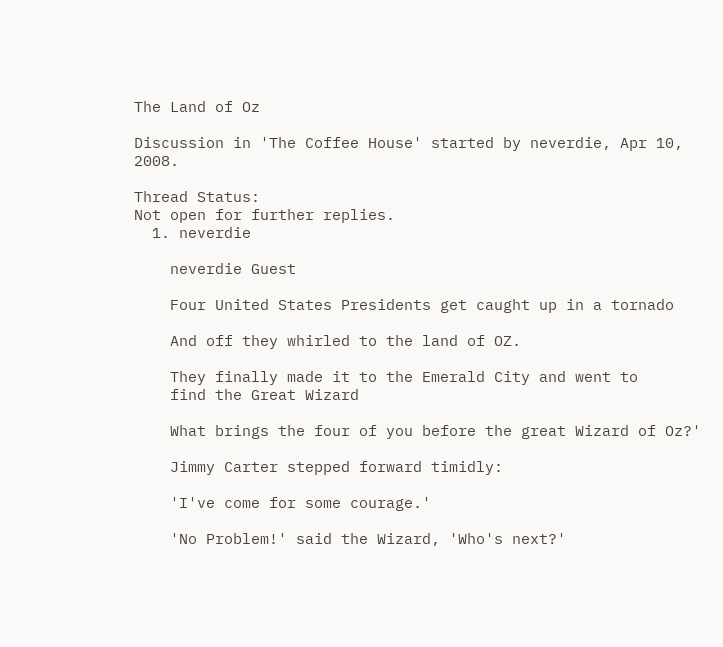The Land of Oz

Discussion in 'The Coffee House' started by neverdie, Apr 10, 2008.

Thread Status:
Not open for further replies.
  1. neverdie

    neverdie Guest

    Four United States Presidents get caught up in a tornado

    And off they whirled to the land of OZ.

    They finally made it to the Emerald City and went to
    find the Great Wizard

    What brings the four of you before the great Wizard of Oz?'

    Jimmy Carter stepped forward timidly:

    'I've come for some courage.'

    'No Problem!' said the Wizard, 'Who's next?'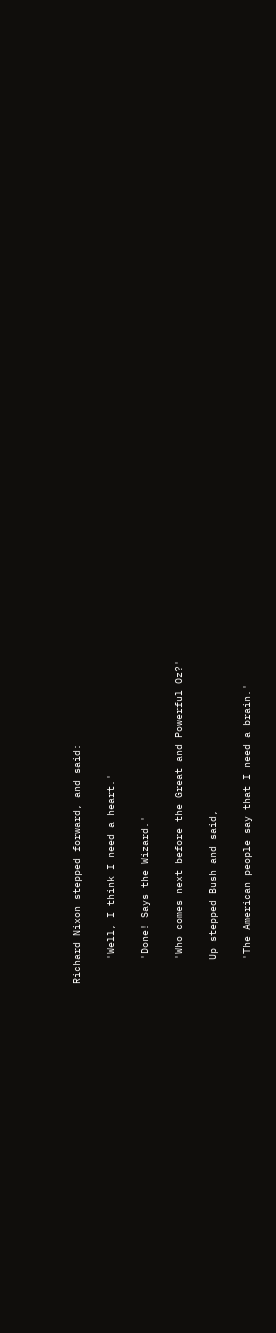Richard Nixon stepped forward, and said:

    'Well, I think I need a heart.'

    'Done! Says the Wizard.'

    'Who comes next before the Great and Powerful Oz?'

    Up stepped Bush and said,

    'The American people say that I need a brain.'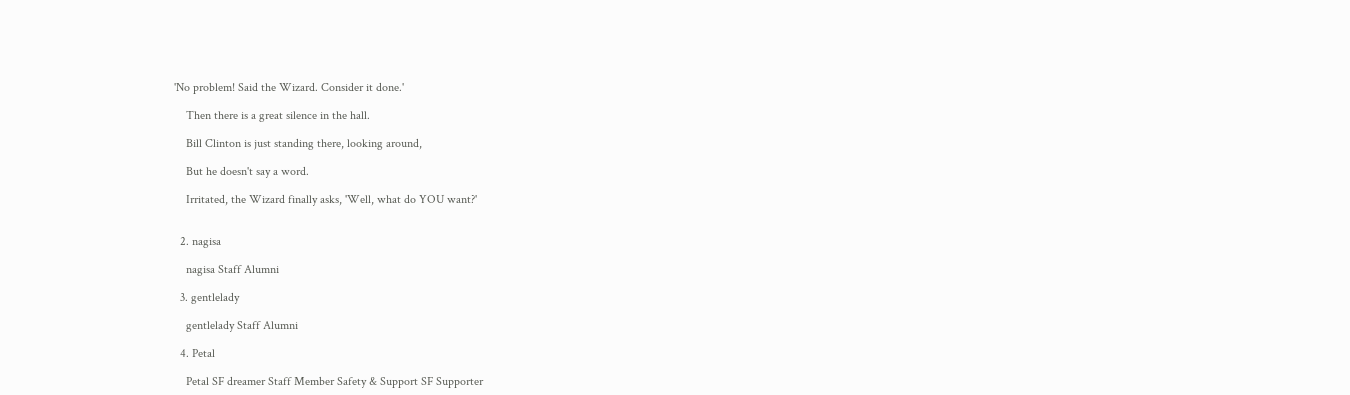'No problem! Said the Wizard. Consider it done.'

    Then there is a great silence in the hall.

    Bill Clinton is just standing there, looking around,

    But he doesn't say a word.

    Irritated, the Wizard finally asks, 'Well, what do YOU want?'


  2. nagisa

    nagisa Staff Alumni

  3. gentlelady

    gentlelady Staff Alumni

  4. Petal

    Petal SF dreamer Staff Member Safety & Support SF Supporter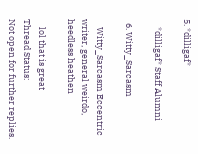5. *dilligaf*

    *dilligaf* Staff Alumni

  6. Witty_Sarcasm

    Witty_Sarcasm Eccentric writer, general weirdo, heedless heathen

    lol that is great
Thread Status:
Not open for further replies.